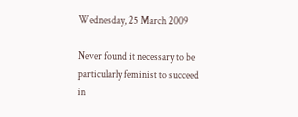Wednesday, 25 March 2009

Never found it necessary to be particularly feminist to succeed in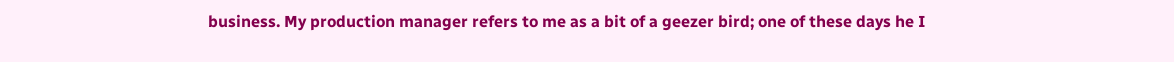business. My production manager refers to me as a bit of a geezer bird; one of these days he I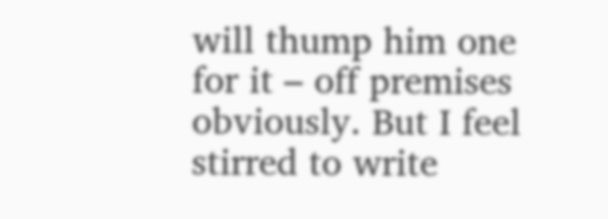will thump him one for it – off premises obviously. But I feel stirred to write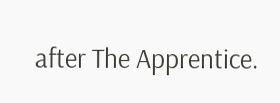after The Apprentice.